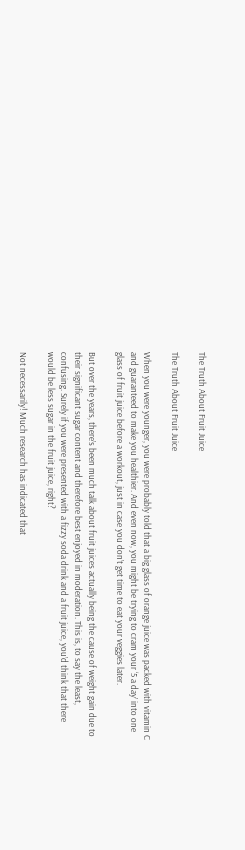The Truth About Fruit Juice

The Truth About Fruit Juice

When you were younger, you were probably told that a big glass of orange juice was packed with vitamin C and guaranteed to make you healthier. And even now, you might be trying to cram your ‘5 a day’ into one glass of fruit juice before a workout, just in case you don’t get time to eat your veggies later.

But over the years, there’s been much talk about fruit juices actually being the cause of weight gain due to their significant sugar content and therefore best enjoyed in moderation. This is, to say the least, confusing. Surely if you were presented with a fizzy soda drink and a fruit juice, you’d think that there would be less sugar in the fruit juice, right?

Not necessarily! Much research has indicated that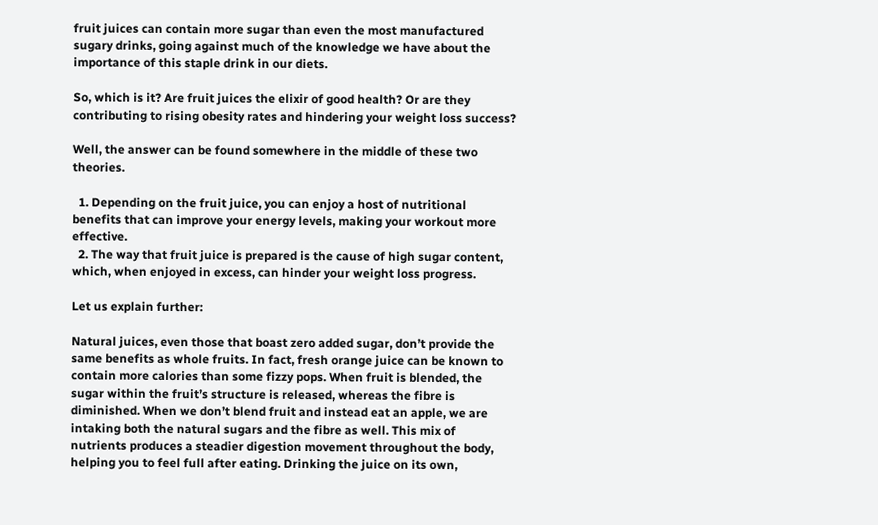fruit juices can contain more sugar than even the most manufactured sugary drinks, going against much of the knowledge we have about the importance of this staple drink in our diets.

So, which is it? Are fruit juices the elixir of good health? Or are they contributing to rising obesity rates and hindering your weight loss success?

Well, the answer can be found somewhere in the middle of these two theories.

  1. Depending on the fruit juice, you can enjoy a host of nutritional benefits that can improve your energy levels, making your workout more effective.
  2. The way that fruit juice is prepared is the cause of high sugar content, which, when enjoyed in excess, can hinder your weight loss progress.

Let us explain further:

Natural juices, even those that boast zero added sugar, don’t provide the same benefits as whole fruits. In fact, fresh orange juice can be known to contain more calories than some fizzy pops. When fruit is blended, the sugar within the fruit’s structure is released, whereas the fibre is diminished. When we don’t blend fruit and instead eat an apple, we are intaking both the natural sugars and the fibre as well. This mix of nutrients produces a steadier digestion movement throughout the body, helping you to feel full after eating. Drinking the juice on its own,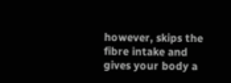however, skips the fibre intake and gives your body a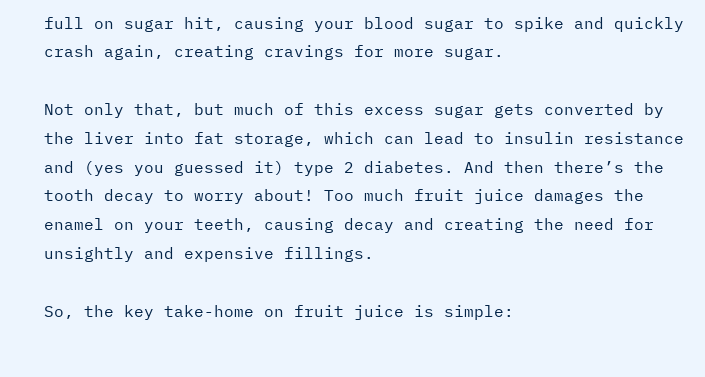full on sugar hit, causing your blood sugar to spike and quickly crash again, creating cravings for more sugar.

Not only that, but much of this excess sugar gets converted by the liver into fat storage, which can lead to insulin resistance and (yes you guessed it) type 2 diabetes. And then there’s the tooth decay to worry about! Too much fruit juice damages the enamel on your teeth, causing decay and creating the need for unsightly and expensive fillings.

So, the key take-home on fruit juice is simple: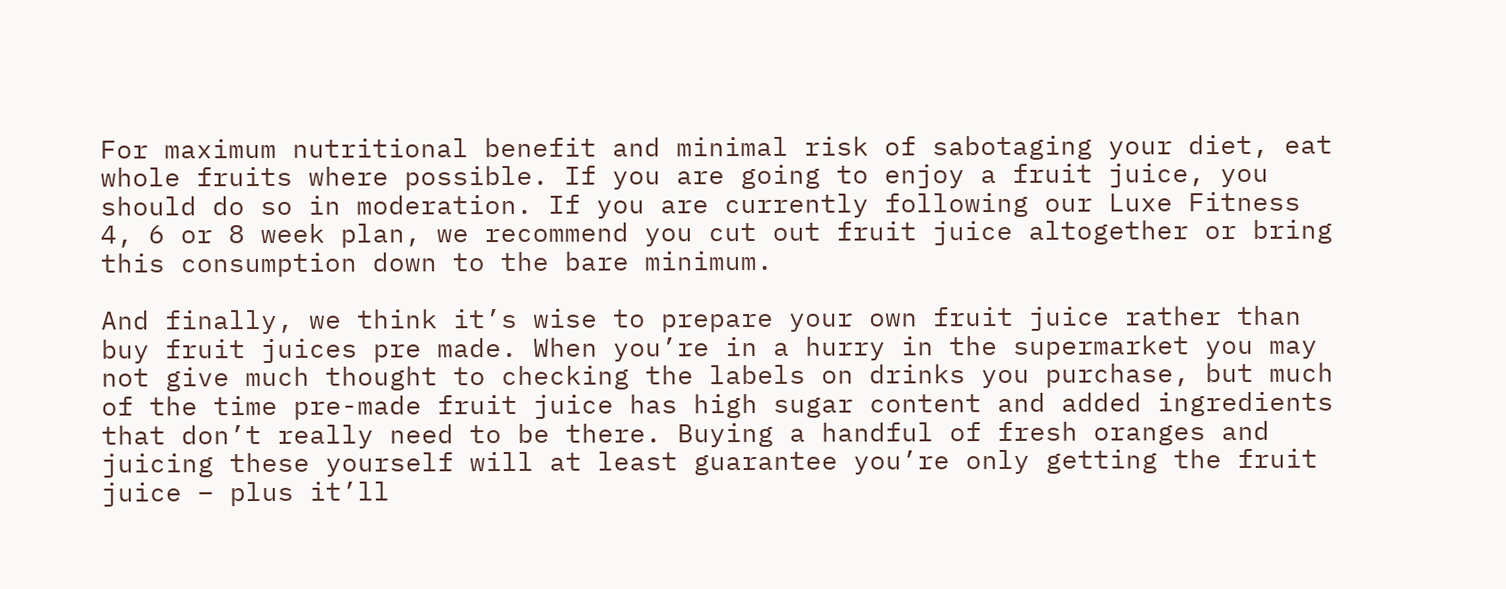For maximum nutritional benefit and minimal risk of sabotaging your diet, eat whole fruits where possible. If you are going to enjoy a fruit juice, you should do so in moderation. If you are currently following our Luxe Fitness 4, 6 or 8 week plan, we recommend you cut out fruit juice altogether or bring this consumption down to the bare minimum.

And finally, we think it’s wise to prepare your own fruit juice rather than buy fruit juices pre made. When you’re in a hurry in the supermarket you may not give much thought to checking the labels on drinks you purchase, but much of the time pre-made fruit juice has high sugar content and added ingredients that don’t really need to be there. Buying a handful of fresh oranges and juicing these yourself will at least guarantee you’re only getting the fruit juice – plus it’ll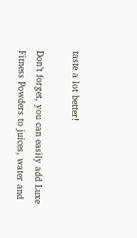taste a lot better!

Don’t forget, you can easily add Luxe Fitness Powders to juices, water and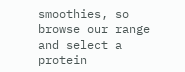smoothies, so browse our range and select a protein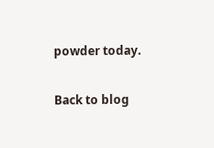powder today.

Back to blog